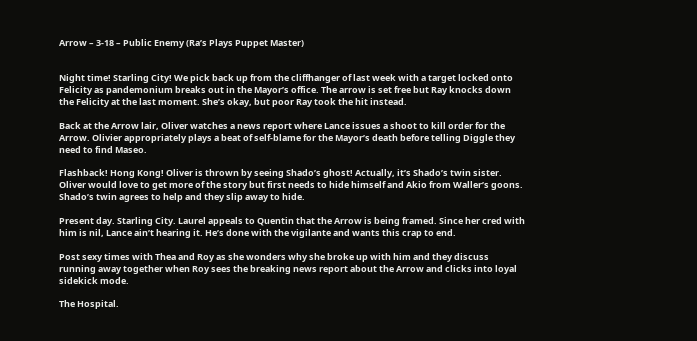Arrow – 3-18 – Public Enemy (Ra’s Plays Puppet Master)


Night time! Starling City! We pick back up from the cliffhanger of last week with a target locked onto Felicity as pandemonium breaks out in the Mayor’s office. The arrow is set free but Ray knocks down the Felicity at the last moment. She’s okay, but poor Ray took the hit instead.

Back at the Arrow lair, Oliver watches a news report where Lance issues a shoot to kill order for the Arrow. Olivier appropriately plays a beat of self-blame for the Mayor’s death before telling Diggle they need to find Maseo.

Flashback! Hong Kong! Oliver is thrown by seeing Shado’s ghost! Actually, it’s Shado’s twin sister. Oliver would love to get more of the story but first needs to hide himself and Akio from Waller’s goons. Shado’s twin agrees to help and they slip away to hide.

Present day. Starling City. Laurel appeals to Quentin that the Arrow is being framed. Since her cred with him is nil, Lance ain’t hearing it. He’s done with the vigilante and wants this crap to end.

Post sexy times with Thea and Roy as she wonders why she broke up with him and they discuss running away together when Roy sees the breaking news report about the Arrow and clicks into loyal sidekick mode.

The Hospital.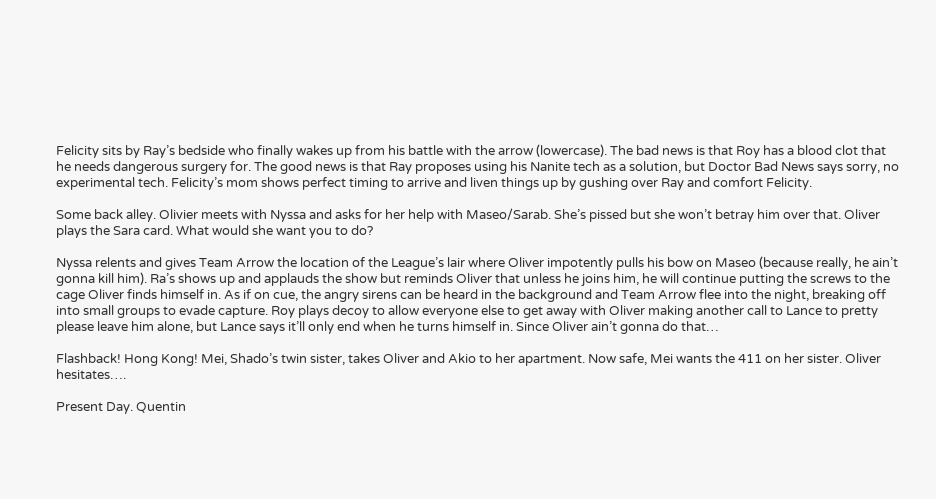Felicity sits by Ray’s bedside who finally wakes up from his battle with the arrow (lowercase). The bad news is that Roy has a blood clot that he needs dangerous surgery for. The good news is that Ray proposes using his Nanite tech as a solution, but Doctor Bad News says sorry, no experimental tech. Felicity’s mom shows perfect timing to arrive and liven things up by gushing over Ray and comfort Felicity.

Some back alley. Olivier meets with Nyssa and asks for her help with Maseo/Sarab. She’s pissed but she won’t betray him over that. Oliver plays the Sara card. What would she want you to do?

Nyssa relents and gives Team Arrow the location of the League’s lair where Oliver impotently pulls his bow on Maseo (because really, he ain’t gonna kill him). Ra’s shows up and applauds the show but reminds Oliver that unless he joins him, he will continue putting the screws to the cage Oliver finds himself in. As if on cue, the angry sirens can be heard in the background and Team Arrow flee into the night, breaking off into small groups to evade capture. Roy plays decoy to allow everyone else to get away with Oliver making another call to Lance to pretty please leave him alone, but Lance says it’ll only end when he turns himself in. Since Oliver ain’t gonna do that…

Flashback! Hong Kong! Mei, Shado’s twin sister, takes Oliver and Akio to her apartment. Now safe, Mei wants the 411 on her sister. Oliver hesitates….

Present Day. Quentin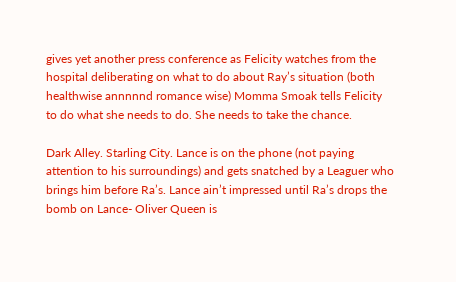gives yet another press conference as Felicity watches from the hospital deliberating on what to do about Ray’s situation (both healthwise annnnnd romance wise) Momma Smoak tells Felicity to do what she needs to do. She needs to take the chance.

Dark Alley. Starling City. Lance is on the phone (not paying attention to his surroundings) and gets snatched by a Leaguer who brings him before Ra’s. Lance ain’t impressed until Ra’s drops the bomb on Lance- Oliver Queen is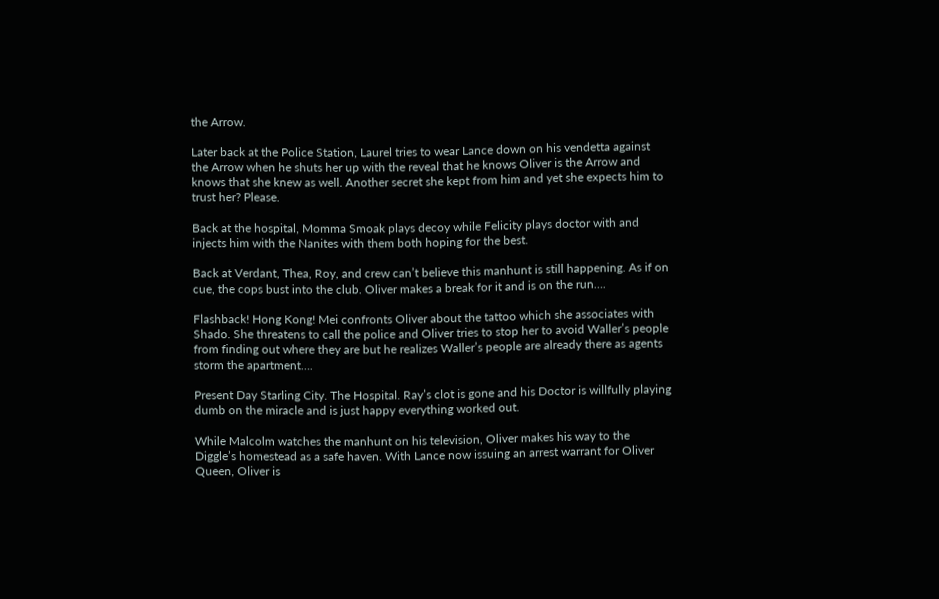the Arrow.

Later back at the Police Station, Laurel tries to wear Lance down on his vendetta against the Arrow when he shuts her up with the reveal that he knows Oliver is the Arrow and knows that she knew as well. Another secret she kept from him and yet she expects him to trust her? Please.

Back at the hospital, Momma Smoak plays decoy while Felicity plays doctor with and injects him with the Nanites with them both hoping for the best.

Back at Verdant, Thea, Roy, and crew can’t believe this manhunt is still happening. As if on cue, the cops bust into the club. Oliver makes a break for it and is on the run….

Flashback! Hong Kong! Mei confronts Oliver about the tattoo which she associates with Shado. She threatens to call the police and Oliver tries to stop her to avoid Waller’s people from finding out where they are but he realizes Waller’s people are already there as agents storm the apartment….

Present Day Starling City. The Hospital. Ray’s clot is gone and his Doctor is willfully playing dumb on the miracle and is just happy everything worked out.

While Malcolm watches the manhunt on his television, Oliver makes his way to the Diggle’s homestead as a safe haven. With Lance now issuing an arrest warrant for Oliver Queen, Oliver is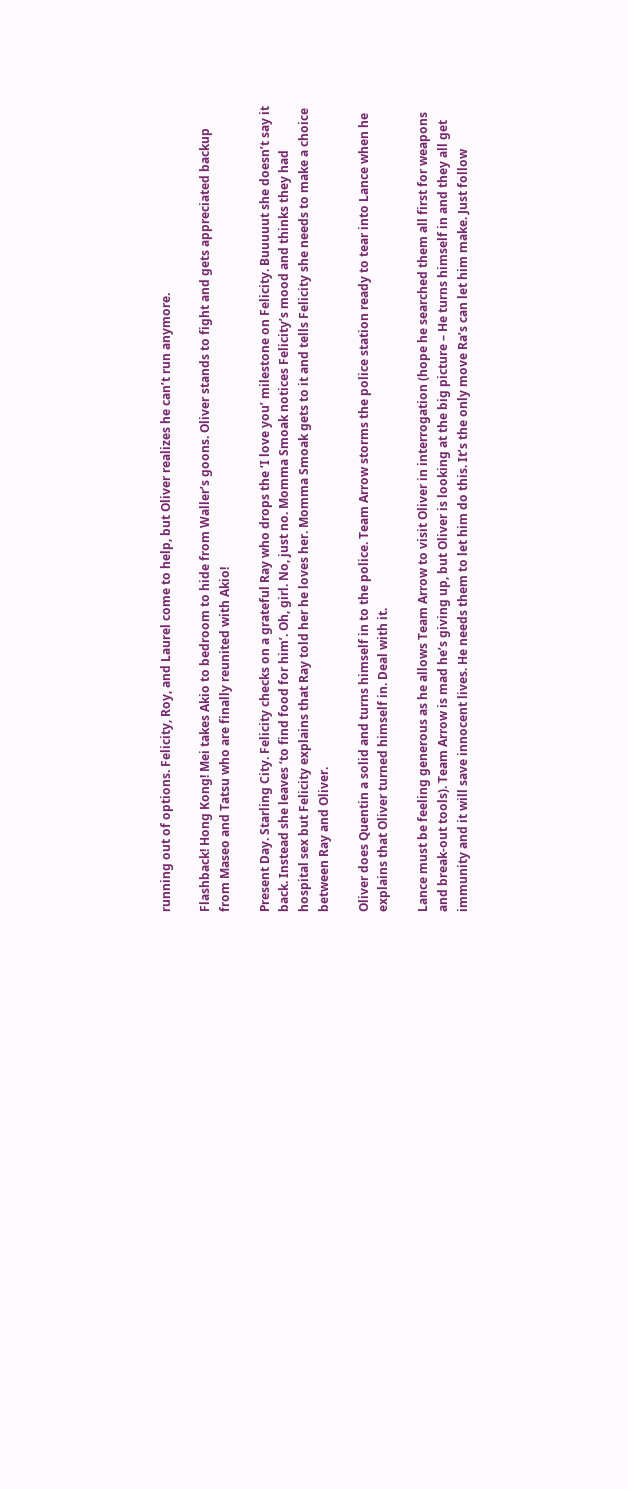running out of options. Felicity, Roy, and Laurel come to help, but Oliver realizes he can’t run anymore.

Flashback! Hong Kong! Mei takes Akio to bedroom to hide from Waller’s goons. Oliver stands to fight and gets appreciated backup from Maseo and Tatsu who are finally reunited with Akio!

Present Day. Starling City. Felicity checks on a grateful Ray who drops the ‘I love you’ milestone on Felicity. Buuuuut she doesn’t say it back. Instead she leaves ‘to find food for him’. Oh, girl. No, just no. Momma Smoak notices Felicity’s mood and thinks they had hospital sex but Felicity explains that Ray told her he loves her. Momma Smoak gets to it and tells Felicity she needs to make a choice between Ray and Oliver.

Oliver does Quentin a solid and turns himself in to the police. Team Arrow storms the police station ready to tear into Lance when he explains that Oliver turned himself in. Deal with it.

Lance must be feeling generous as he allows Team Arrow to visit Oliver in interrogation (hope he searched them all first for weapons and break-out tools). Team Arrow is mad he’s giving up, but Oliver is looking at the big picture – He turns himself in and they all get immunity and it will save innocent lives. He needs them to let him do this. It’s the only move Ra’s can let him make. Just follow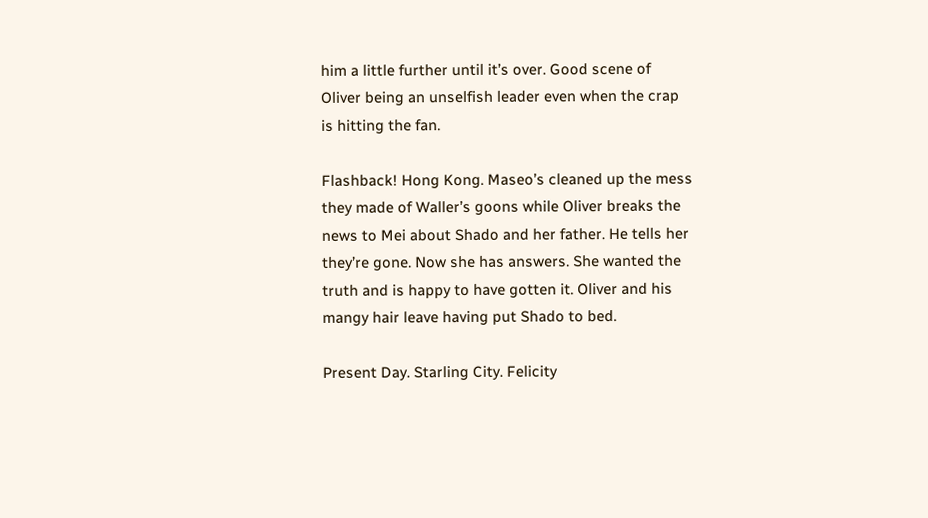him a little further until it’s over. Good scene of Oliver being an unselfish leader even when the crap is hitting the fan.

Flashback! Hong Kong. Maseo’s cleaned up the mess they made of Waller’s goons while Oliver breaks the news to Mei about Shado and her father. He tells her they’re gone. Now she has answers. She wanted the truth and is happy to have gotten it. Oliver and his mangy hair leave having put Shado to bed.

Present Day. Starling City. Felicity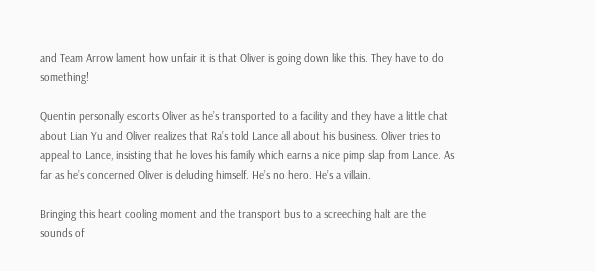and Team Arrow lament how unfair it is that Oliver is going down like this. They have to do something!

Quentin personally escorts Oliver as he’s transported to a facility and they have a little chat about Lian Yu and Oliver realizes that Ra’s told Lance all about his business. Oliver tries to appeal to Lance, insisting that he loves his family which earns a nice pimp slap from Lance. As far as he’s concerned Oliver is deluding himself. He’s no hero. He’s a villain.

Bringing this heart cooling moment and the transport bus to a screeching halt are the sounds of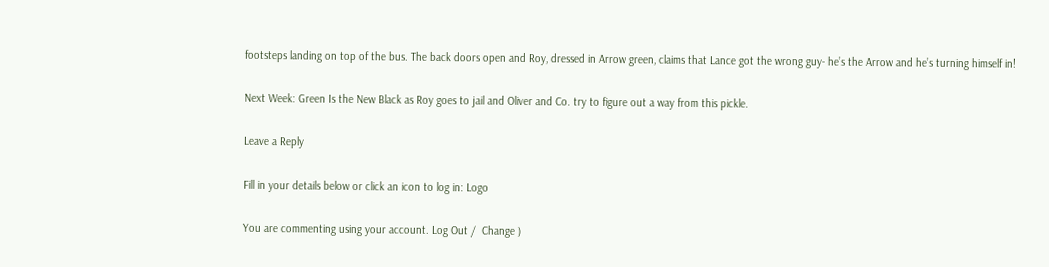footsteps landing on top of the bus. The back doors open and Roy, dressed in Arrow green, claims that Lance got the wrong guy- he’s the Arrow and he’s turning himself in!

Next Week: Green Is the New Black as Roy goes to jail and Oliver and Co. try to figure out a way from this pickle.

Leave a Reply

Fill in your details below or click an icon to log in: Logo

You are commenting using your account. Log Out /  Change )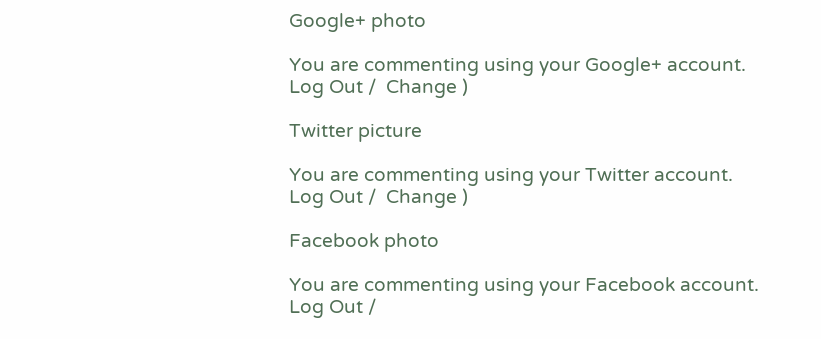Google+ photo

You are commenting using your Google+ account. Log Out /  Change )

Twitter picture

You are commenting using your Twitter account. Log Out /  Change )

Facebook photo

You are commenting using your Facebook account. Log Out /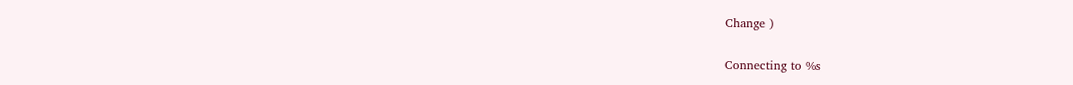Change )


Connecting to %s